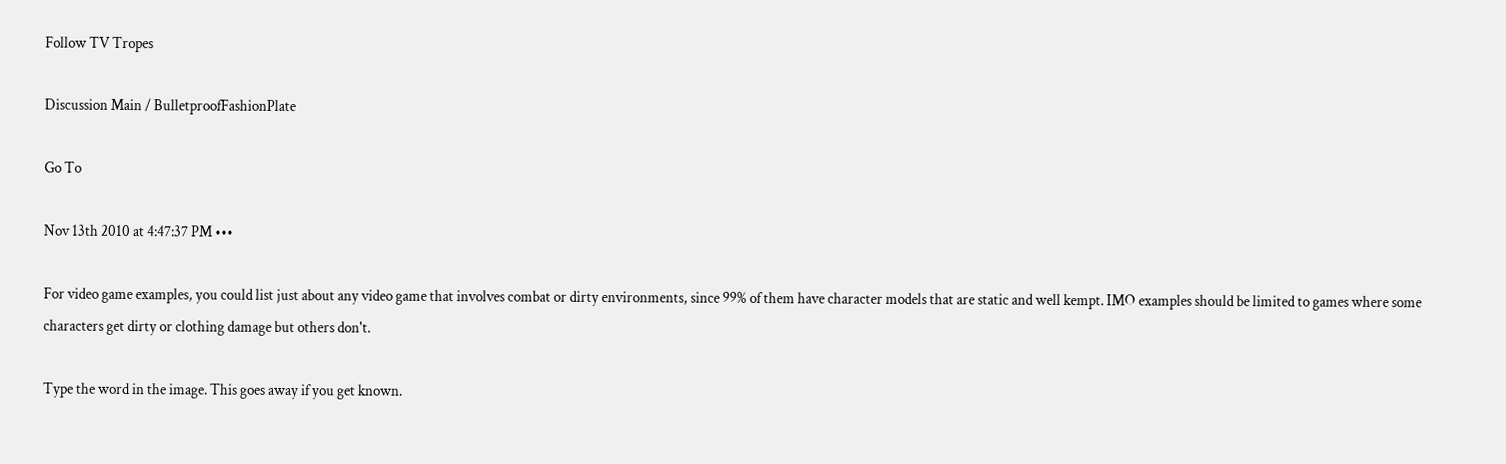Follow TV Tropes

Discussion Main / BulletproofFashionPlate

Go To

Nov 13th 2010 at 4:47:37 PM •••

For video game examples, you could list just about any video game that involves combat or dirty environments, since 99% of them have character models that are static and well kempt. IMO examples should be limited to games where some characters get dirty or clothing damage but others don't.

Type the word in the image. This goes away if you get known.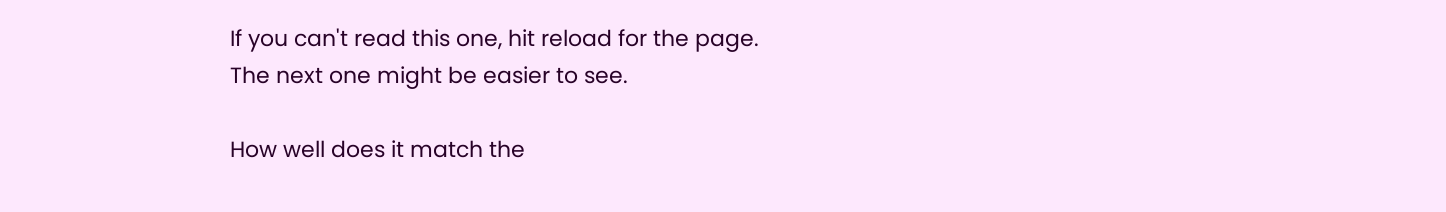If you can't read this one, hit reload for the page.
The next one might be easier to see.

How well does it match the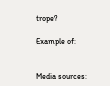trope?

Example of:


Media sources: